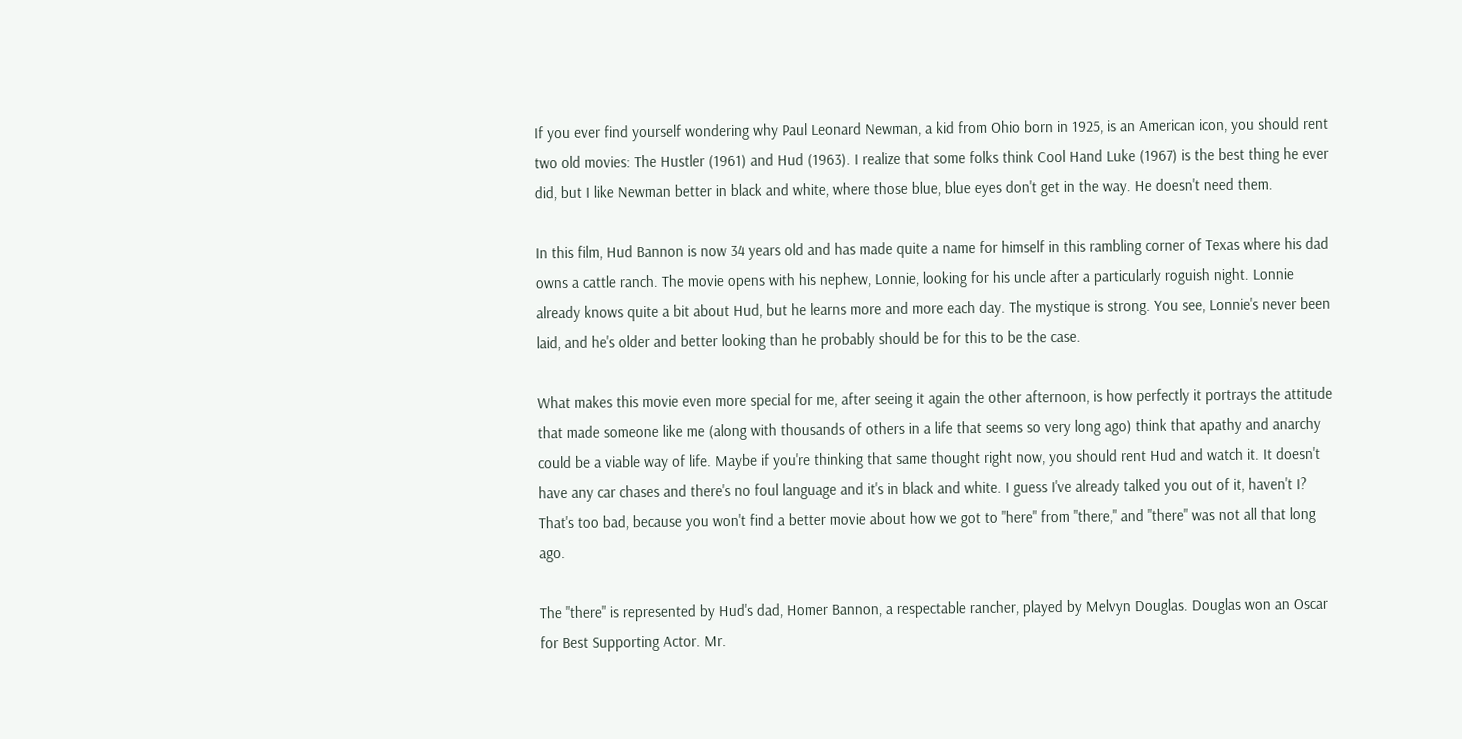If you ever find yourself wondering why Paul Leonard Newman, a kid from Ohio born in 1925, is an American icon, you should rent two old movies: The Hustler (1961) and Hud (1963). I realize that some folks think Cool Hand Luke (1967) is the best thing he ever did, but I like Newman better in black and white, where those blue, blue eyes don't get in the way. He doesn't need them.

In this film, Hud Bannon is now 34 years old and has made quite a name for himself in this rambling corner of Texas where his dad owns a cattle ranch. The movie opens with his nephew, Lonnie, looking for his uncle after a particularly roguish night. Lonnie already knows quite a bit about Hud, but he learns more and more each day. The mystique is strong. You see, Lonnie's never been laid, and he's older and better looking than he probably should be for this to be the case.

What makes this movie even more special for me, after seeing it again the other afternoon, is how perfectly it portrays the attitude that made someone like me (along with thousands of others in a life that seems so very long ago) think that apathy and anarchy could be a viable way of life. Maybe if you're thinking that same thought right now, you should rent Hud and watch it. It doesn't have any car chases and there's no foul language and it's in black and white. I guess I've already talked you out of it, haven't I? That's too bad, because you won't find a better movie about how we got to "here" from "there," and "there" was not all that long ago.

The "there" is represented by Hud's dad, Homer Bannon, a respectable rancher, played by Melvyn Douglas. Douglas won an Oscar for Best Supporting Actor. Mr.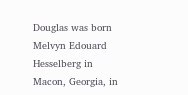Douglas was born Melvyn Edouard Hesselberg in Macon, Georgia, in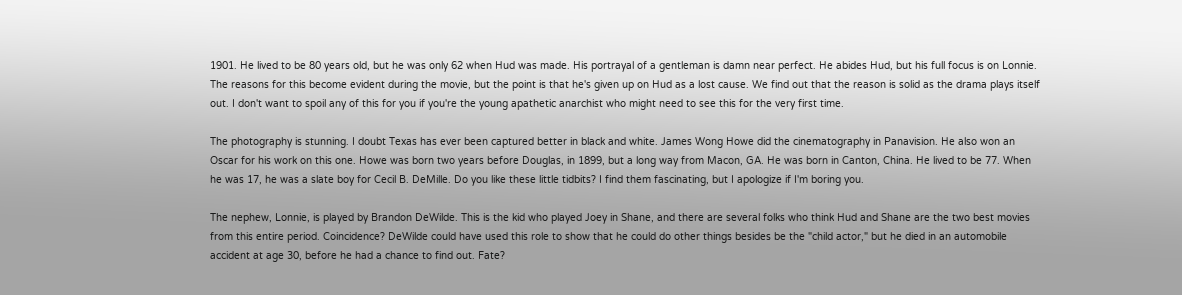1901. He lived to be 80 years old, but he was only 62 when Hud was made. His portrayal of a gentleman is damn near perfect. He abides Hud, but his full focus is on Lonnie. The reasons for this become evident during the movie, but the point is that he's given up on Hud as a lost cause. We find out that the reason is solid as the drama plays itself out. I don't want to spoil any of this for you if you're the young apathetic anarchist who might need to see this for the very first time.

The photography is stunning. I doubt Texas has ever been captured better in black and white. James Wong Howe did the cinematography in Panavision. He also won an Oscar for his work on this one. Howe was born two years before Douglas, in 1899, but a long way from Macon, GA. He was born in Canton, China. He lived to be 77. When he was 17, he was a slate boy for Cecil B. DeMille. Do you like these little tidbits? I find them fascinating, but I apologize if I'm boring you.

The nephew, Lonnie, is played by Brandon DeWilde. This is the kid who played Joey in Shane, and there are several folks who think Hud and Shane are the two best movies from this entire period. Coincidence? DeWilde could have used this role to show that he could do other things besides be the "child actor," but he died in an automobile accident at age 30, before he had a chance to find out. Fate?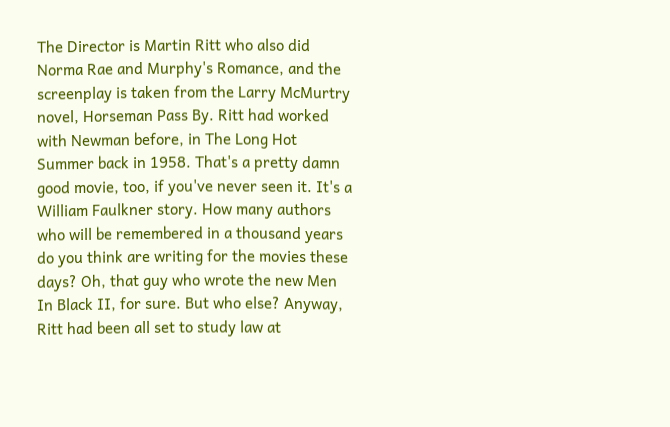The Director is Martin Ritt who also did Norma Rae and Murphy's Romance, and the screenplay is taken from the Larry McMurtry novel, Horseman Pass By. Ritt had worked with Newman before, in The Long Hot Summer back in 1958. That's a pretty damn good movie, too, if you've never seen it. It's a William Faulkner story. How many authors who will be remembered in a thousand years do you think are writing for the movies these days? Oh, that guy who wrote the new Men In Black II, for sure. But who else? Anyway, Ritt had been all set to study law at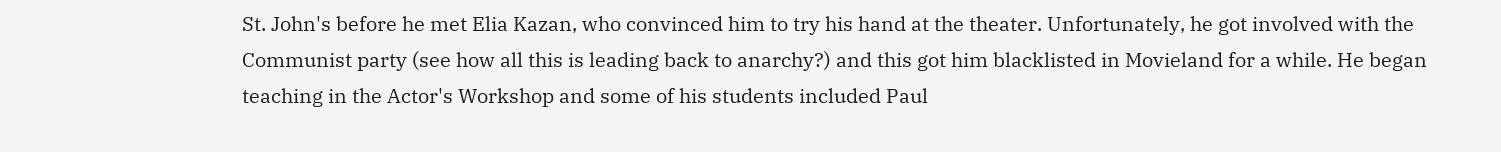St. John's before he met Elia Kazan, who convinced him to try his hand at the theater. Unfortunately, he got involved with the Communist party (see how all this is leading back to anarchy?) and this got him blacklisted in Movieland for a while. He began teaching in the Actor's Workshop and some of his students included Paul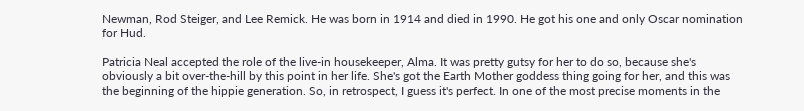Newman, Rod Steiger, and Lee Remick. He was born in 1914 and died in 1990. He got his one and only Oscar nomination for Hud.

Patricia Neal accepted the role of the live-in housekeeper, Alma. It was pretty gutsy for her to do so, because she's obviously a bit over-the-hill by this point in her life. She's got the Earth Mother goddess thing going for her, and this was the beginning of the hippie generation. So, in retrospect, I guess it's perfect. In one of the most precise moments in the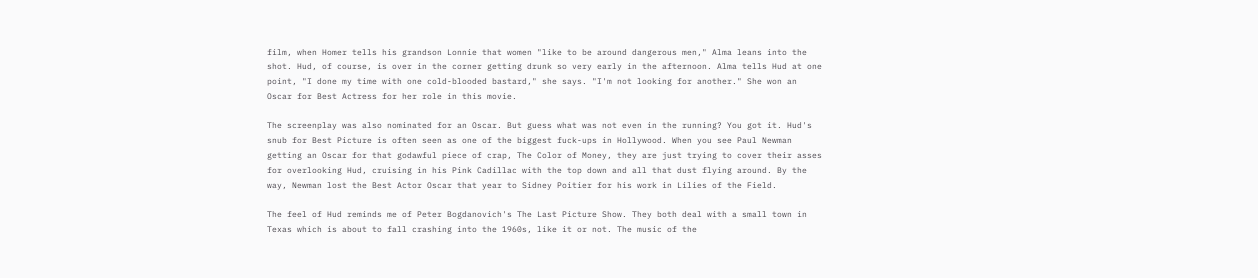film, when Homer tells his grandson Lonnie that women "like to be around dangerous men," Alma leans into the shot. Hud, of course, is over in the corner getting drunk so very early in the afternoon. Alma tells Hud at one point, "I done my time with one cold-blooded bastard," she says. "I'm not looking for another." She won an Oscar for Best Actress for her role in this movie.

The screenplay was also nominated for an Oscar. But guess what was not even in the running? You got it. Hud's snub for Best Picture is often seen as one of the biggest fuck-ups in Hollywood. When you see Paul Newman getting an Oscar for that godawful piece of crap, The Color of Money, they are just trying to cover their asses for overlooking Hud, cruising in his Pink Cadillac with the top down and all that dust flying around. By the way, Newman lost the Best Actor Oscar that year to Sidney Poitier for his work in Lilies of the Field.

The feel of Hud reminds me of Peter Bogdanovich's The Last Picture Show. They both deal with a small town in Texas which is about to fall crashing into the 1960s, like it or not. The music of the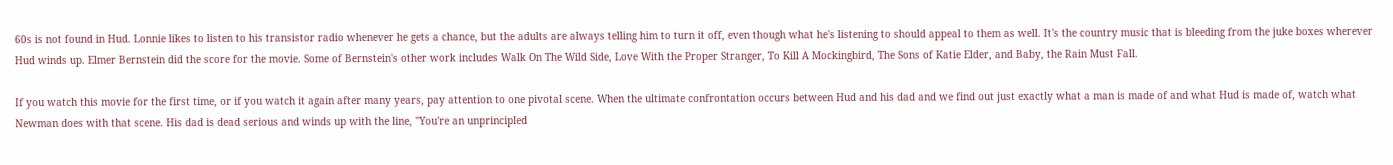60s is not found in Hud. Lonnie likes to listen to his transistor radio whenever he gets a chance, but the adults are always telling him to turn it off, even though what he's listening to should appeal to them as well. It's the country music that is bleeding from the juke boxes wherever Hud winds up. Elmer Bernstein did the score for the movie. Some of Bernstein's other work includes Walk On The Wild Side, Love With the Proper Stranger, To Kill A Mockingbird, The Sons of Katie Elder, and Baby, the Rain Must Fall.

If you watch this movie for the first time, or if you watch it again after many years, pay attention to one pivotal scene. When the ultimate confrontation occurs between Hud and his dad and we find out just exactly what a man is made of and what Hud is made of, watch what Newman does with that scene. His dad is dead serious and winds up with the line, "You're an unprincipled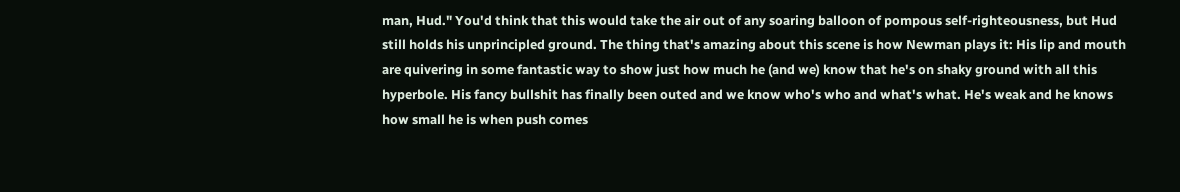man, Hud." You'd think that this would take the air out of any soaring balloon of pompous self-righteousness, but Hud still holds his unprincipled ground. The thing that's amazing about this scene is how Newman plays it: His lip and mouth are quivering in some fantastic way to show just how much he (and we) know that he's on shaky ground with all this hyperbole. His fancy bullshit has finally been outed and we know who's who and what's what. He's weak and he knows how small he is when push comes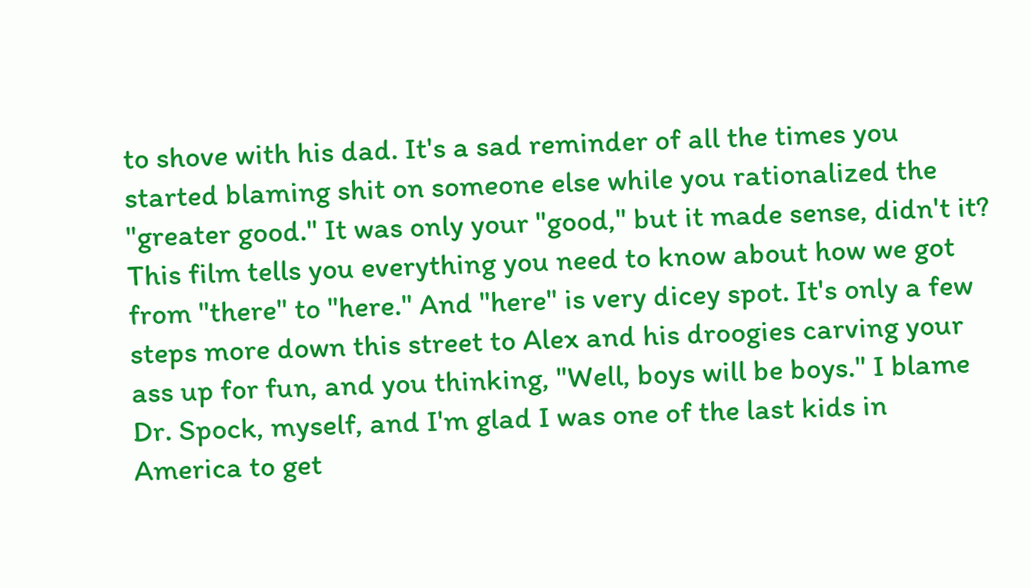to shove with his dad. It's a sad reminder of all the times you started blaming shit on someone else while you rationalized the "greater good." It was only your "good," but it made sense, didn't it? This film tells you everything you need to know about how we got from "there" to "here." And "here" is very dicey spot. It's only a few steps more down this street to Alex and his droogies carving your ass up for fun, and you thinking, "Well, boys will be boys." I blame Dr. Spock, myself, and I'm glad I was one of the last kids in America to get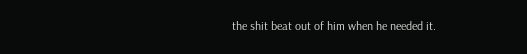the shit beat out of him when he needed it.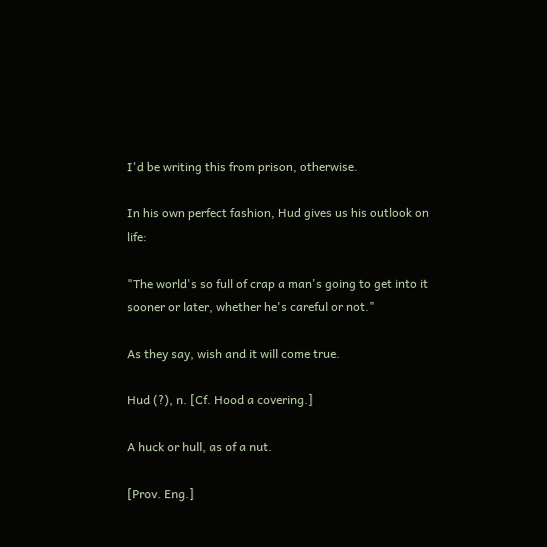I'd be writing this from prison, otherwise.

In his own perfect fashion, Hud gives us his outlook on life:

"The world's so full of crap a man's going to get into it sooner or later, whether he's careful or not."

As they say, wish and it will come true.

Hud (?), n. [Cf. Hood a covering.]

A huck or hull, as of a nut.

[Prov. Eng.]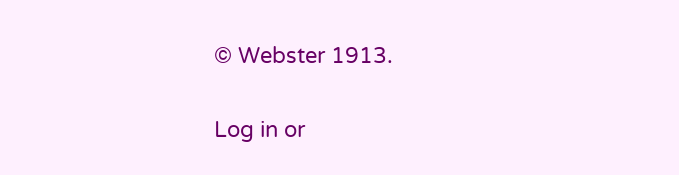© Webster 1913.

Log in or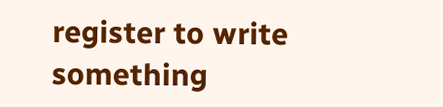register to write something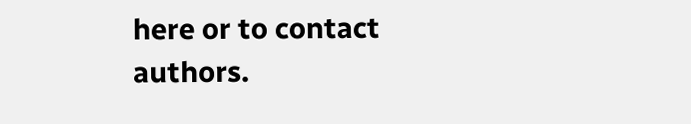here or to contact authors.